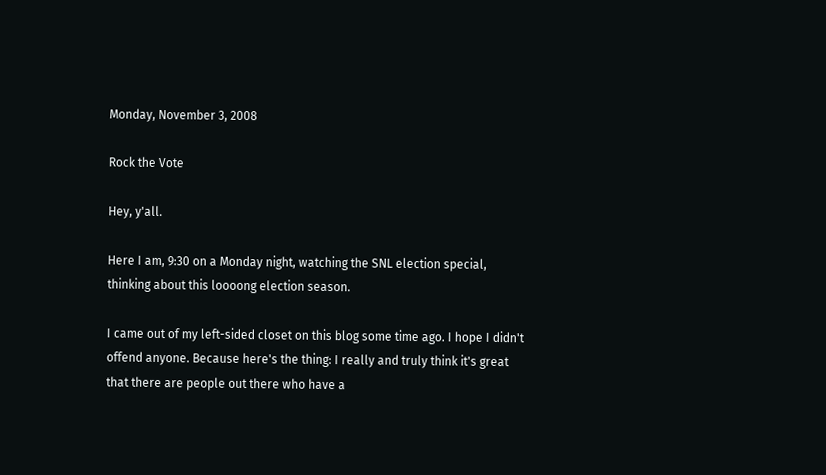Monday, November 3, 2008

Rock the Vote

Hey, y'all.

Here I am, 9:30 on a Monday night, watching the SNL election special, thinking about this loooong election season.

I came out of my left-sided closet on this blog some time ago. I hope I didn't offend anyone. Because here's the thing: I really and truly think it's great that there are people out there who have a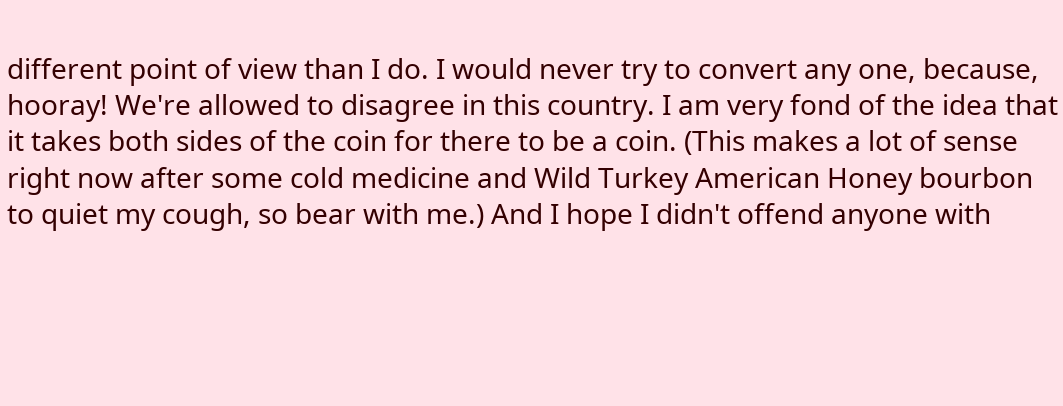different point of view than I do. I would never try to convert any one, because, hooray! We're allowed to disagree in this country. I am very fond of the idea that it takes both sides of the coin for there to be a coin. (This makes a lot of sense right now after some cold medicine and Wild Turkey American Honey bourbon to quiet my cough, so bear with me.) And I hope I didn't offend anyone with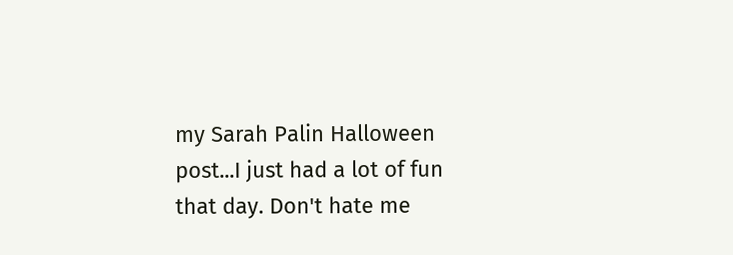my Sarah Palin Halloween post...I just had a lot of fun that day. Don't hate me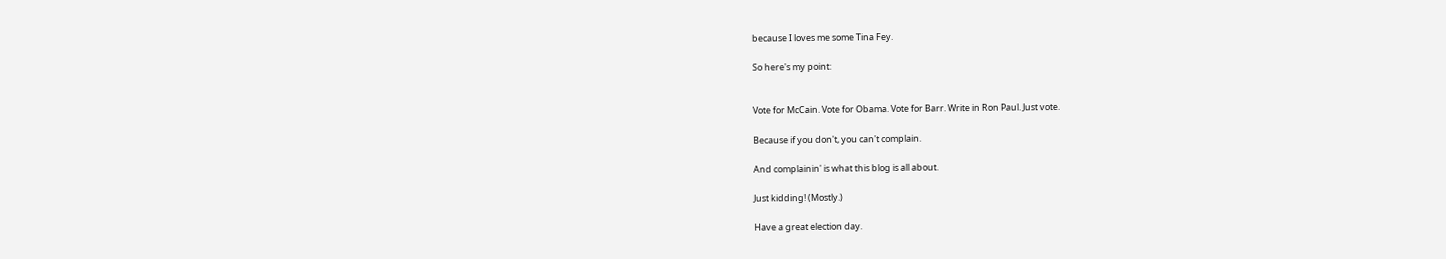because I loves me some Tina Fey.

So here's my point:


Vote for McCain. Vote for Obama. Vote for Barr. Write in Ron Paul. Just vote.

Because if you don't, you can't complain.

And complainin' is what this blog is all about.

Just kidding! (Mostly.)

Have a great election day.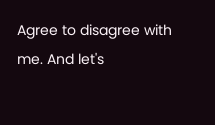Agree to disagree with me. And let's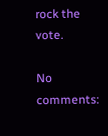rock the vote.

No comments: